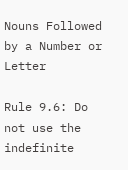Nouns Followed by a Number or Letter

Rule 9.6: Do not use the indefinite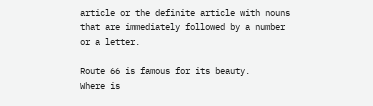article or the definite article with nouns that are immediately followed by a number or a letter.

Route 66 is famous for its beauty.
Where is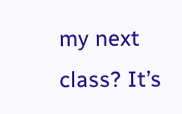my next class? It’s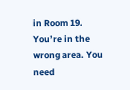in Room 19.
You’re in the wrong area. You need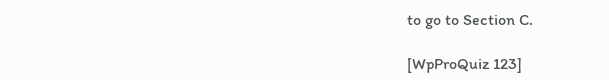to go to Section C.

[WpProQuiz 123]